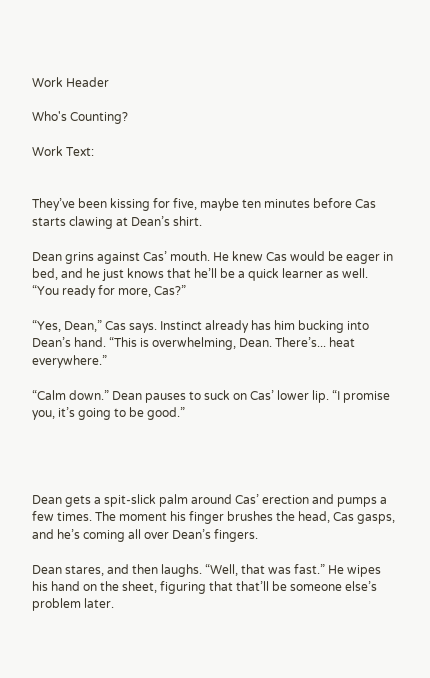Work Header

Who's Counting?

Work Text:


They’ve been kissing for five, maybe ten minutes before Cas starts clawing at Dean’s shirt.

Dean grins against Cas’ mouth. He knew Cas would be eager in bed, and he just knows that he’ll be a quick learner as well. “You ready for more, Cas?”

“Yes, Dean,” Cas says. Instinct already has him bucking into Dean’s hand. “This is overwhelming, Dean. There’s... heat everywhere.”

“Calm down.” Dean pauses to suck on Cas’ lower lip. “I promise you, it’s going to be good.”




Dean gets a spit-slick palm around Cas’ erection and pumps a few times. The moment his finger brushes the head, Cas gasps, and he’s coming all over Dean’s fingers.

Dean stares, and then laughs. “Well, that was fast.” He wipes his hand on the sheet, figuring that that’ll be someone else’s problem later.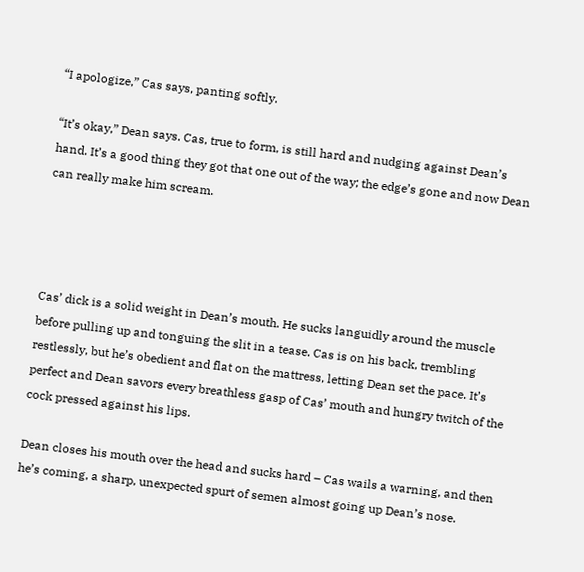“I apologize,” Cas says, panting softly.

“It’s okay,” Dean says. Cas, true to form, is still hard and nudging against Dean’s hand. It’s a good thing they got that one out of the way; the edge’s gone and now Dean can really make him scream.




Cas’ dick is a solid weight in Dean’s mouth. He sucks languidly around the muscle before pulling up and tonguing the slit in a tease. Cas is on his back, trembling restlessly, but he’s obedient and flat on the mattress, letting Dean set the pace. It’s perfect and Dean savors every breathless gasp of Cas’ mouth and hungry twitch of the cock pressed against his lips.

Dean closes his mouth over the head and sucks hard – Cas wails a warning, and then he’s coming, a sharp, unexpected spurt of semen almost going up Dean’s nose.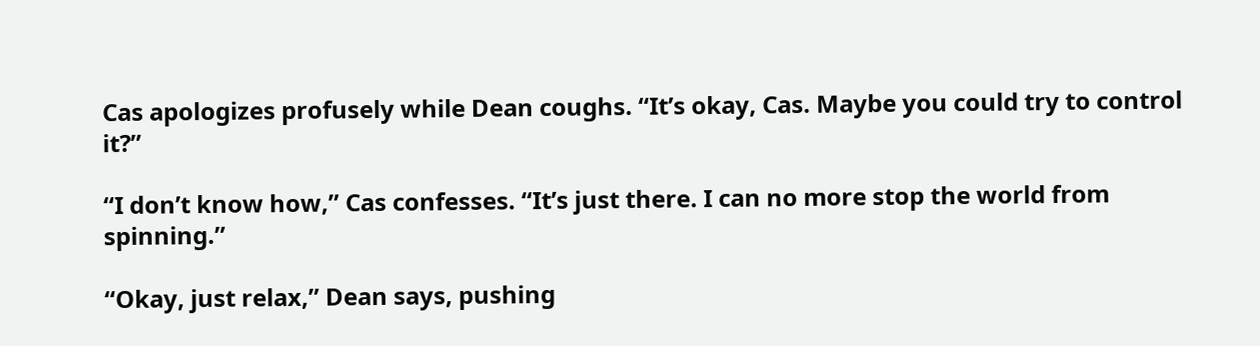Cas apologizes profusely while Dean coughs. “It’s okay, Cas. Maybe you could try to control it?”

“I don’t know how,” Cas confesses. “It’s just there. I can no more stop the world from spinning.”

“Okay, just relax,” Dean says, pushing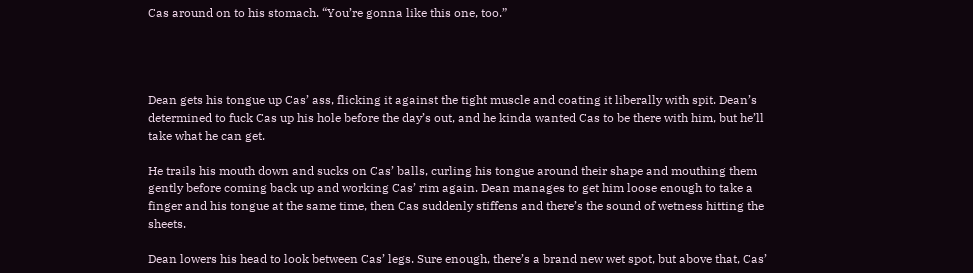Cas around on to his stomach. “You’re gonna like this one, too.”




Dean gets his tongue up Cas’ ass, flicking it against the tight muscle and coating it liberally with spit. Dean’s determined to fuck Cas up his hole before the day’s out, and he kinda wanted Cas to be there with him, but he’ll take what he can get.

He trails his mouth down and sucks on Cas’ balls, curling his tongue around their shape and mouthing them gently before coming back up and working Cas’ rim again. Dean manages to get him loose enough to take a finger and his tongue at the same time, then Cas suddenly stiffens and there’s the sound of wetness hitting the sheets.

Dean lowers his head to look between Cas’ legs. Sure enough, there’s a brand new wet spot, but above that, Cas’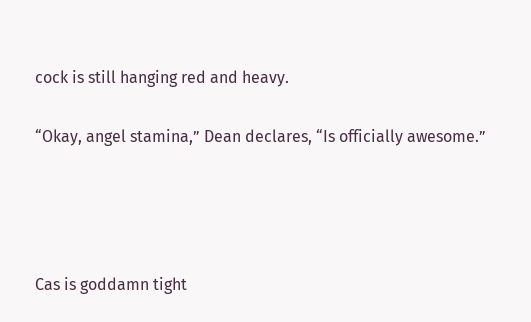cock is still hanging red and heavy.

“Okay, angel stamina,” Dean declares, “Is officially awesome.”




Cas is goddamn tight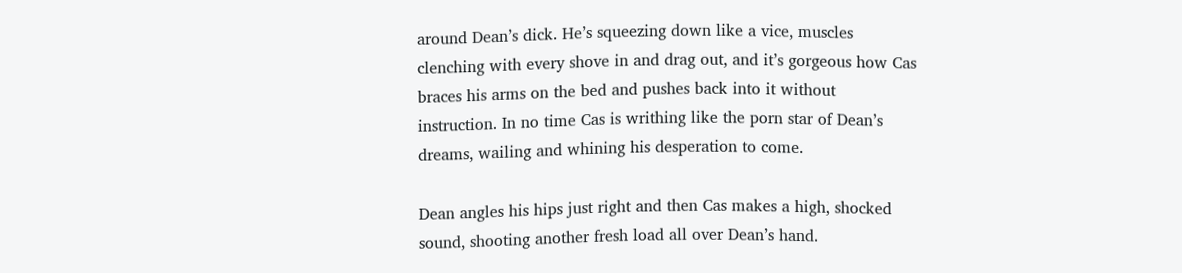around Dean’s dick. He’s squeezing down like a vice, muscles clenching with every shove in and drag out, and it’s gorgeous how Cas braces his arms on the bed and pushes back into it without instruction. In no time Cas is writhing like the porn star of Dean’s dreams, wailing and whining his desperation to come.

Dean angles his hips just right and then Cas makes a high, shocked sound, shooting another fresh load all over Dean’s hand.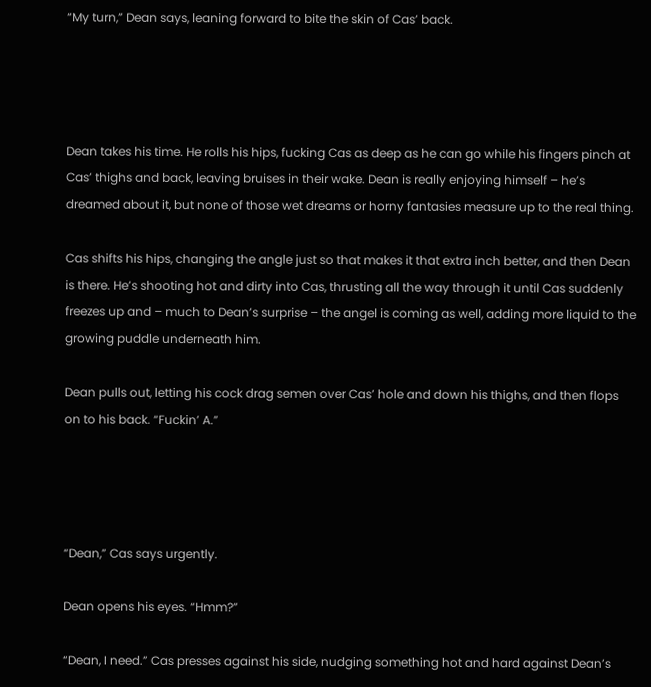“My turn,” Dean says, leaning forward to bite the skin of Cas’ back.




Dean takes his time. He rolls his hips, fucking Cas as deep as he can go while his fingers pinch at Cas’ thighs and back, leaving bruises in their wake. Dean is really enjoying himself – he’s dreamed about it, but none of those wet dreams or horny fantasies measure up to the real thing.

Cas shifts his hips, changing the angle just so that makes it that extra inch better, and then Dean is there. He’s shooting hot and dirty into Cas, thrusting all the way through it until Cas suddenly freezes up and – much to Dean’s surprise – the angel is coming as well, adding more liquid to the growing puddle underneath him.

Dean pulls out, letting his cock drag semen over Cas’ hole and down his thighs, and then flops on to his back. “Fuckin’ A.”




“Dean,” Cas says urgently.

Dean opens his eyes. “Hmm?”

“Dean, I need.” Cas presses against his side, nudging something hot and hard against Dean’s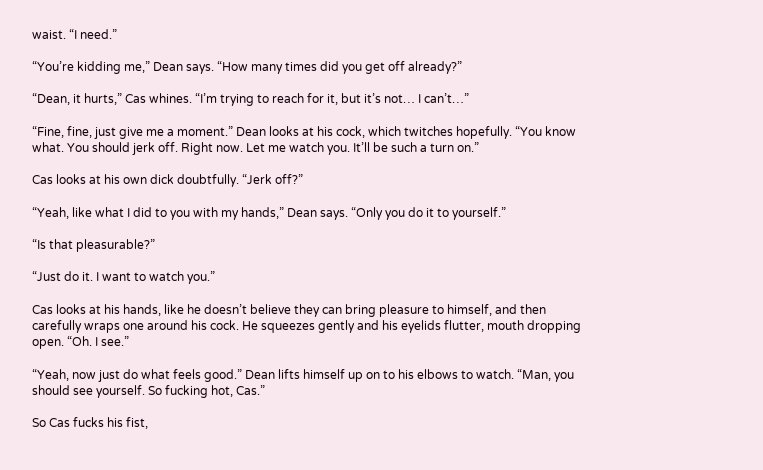waist. “I need.”

“You’re kidding me,” Dean says. “How many times did you get off already?”

“Dean, it hurts,” Cas whines. “I’m trying to reach for it, but it’s not… I can’t…”

“Fine, fine, just give me a moment.” Dean looks at his cock, which twitches hopefully. “You know what. You should jerk off. Right now. Let me watch you. It’ll be such a turn on.”

Cas looks at his own dick doubtfully. “Jerk off?”

“Yeah, like what I did to you with my hands,” Dean says. “Only you do it to yourself.”

“Is that pleasurable?”

“Just do it. I want to watch you.”

Cas looks at his hands, like he doesn’t believe they can bring pleasure to himself, and then carefully wraps one around his cock. He squeezes gently and his eyelids flutter, mouth dropping open. “Oh. I see.”

“Yeah, now just do what feels good.” Dean lifts himself up on to his elbows to watch. “Man, you should see yourself. So fucking hot, Cas.”

So Cas fucks his fist,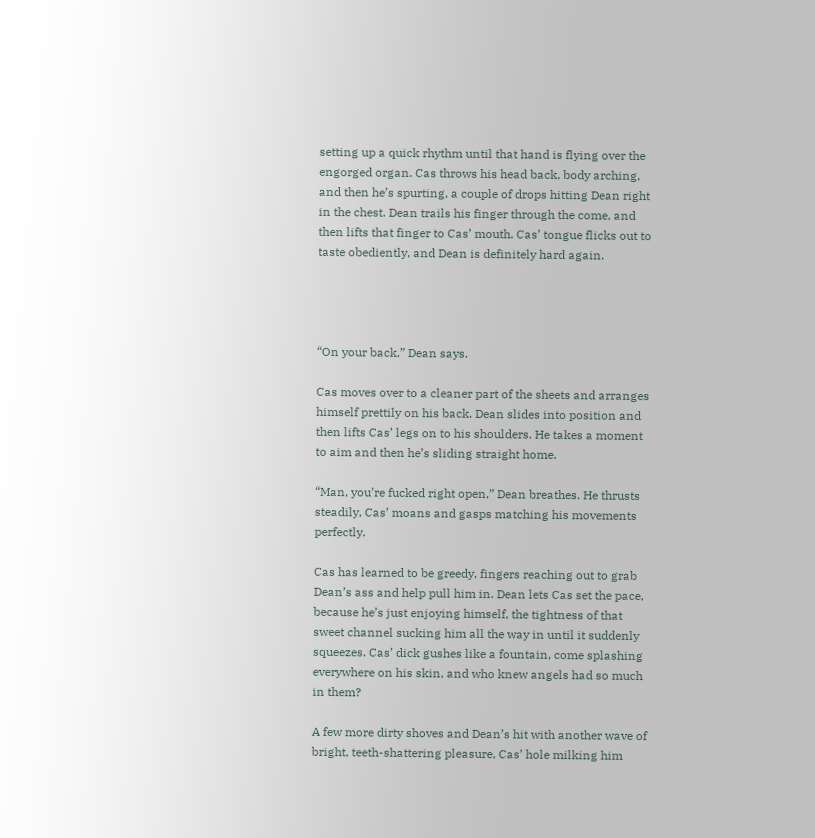setting up a quick rhythm until that hand is flying over the engorged organ. Cas throws his head back, body arching, and then he’s spurting, a couple of drops hitting Dean right in the chest. Dean trails his finger through the come, and then lifts that finger to Cas’ mouth. Cas’ tongue flicks out to taste obediently, and Dean is definitely hard again.




“On your back,” Dean says.

Cas moves over to a cleaner part of the sheets and arranges himself prettily on his back. Dean slides into position and then lifts Cas’ legs on to his shoulders. He takes a moment to aim and then he’s sliding straight home.

“Man, you’re fucked right open,” Dean breathes. He thrusts steadily, Cas’ moans and gasps matching his movements perfectly.

Cas has learned to be greedy, fingers reaching out to grab Dean’s ass and help pull him in. Dean lets Cas set the pace, because he’s just enjoying himself, the tightness of that sweet channel sucking him all the way in until it suddenly squeezes. Cas’ dick gushes like a fountain, come splashing everywhere on his skin, and who knew angels had so much in them?

A few more dirty shoves and Dean’s hit with another wave of bright, teeth-shattering pleasure, Cas’ hole milking him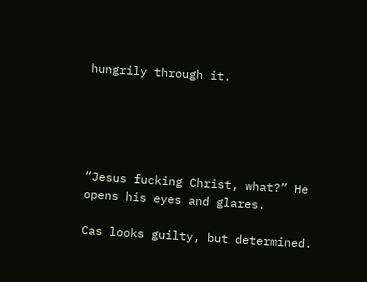hungrily through it.





“Jesus fucking Christ, what?” He opens his eyes and glares.

Cas looks guilty, but determined.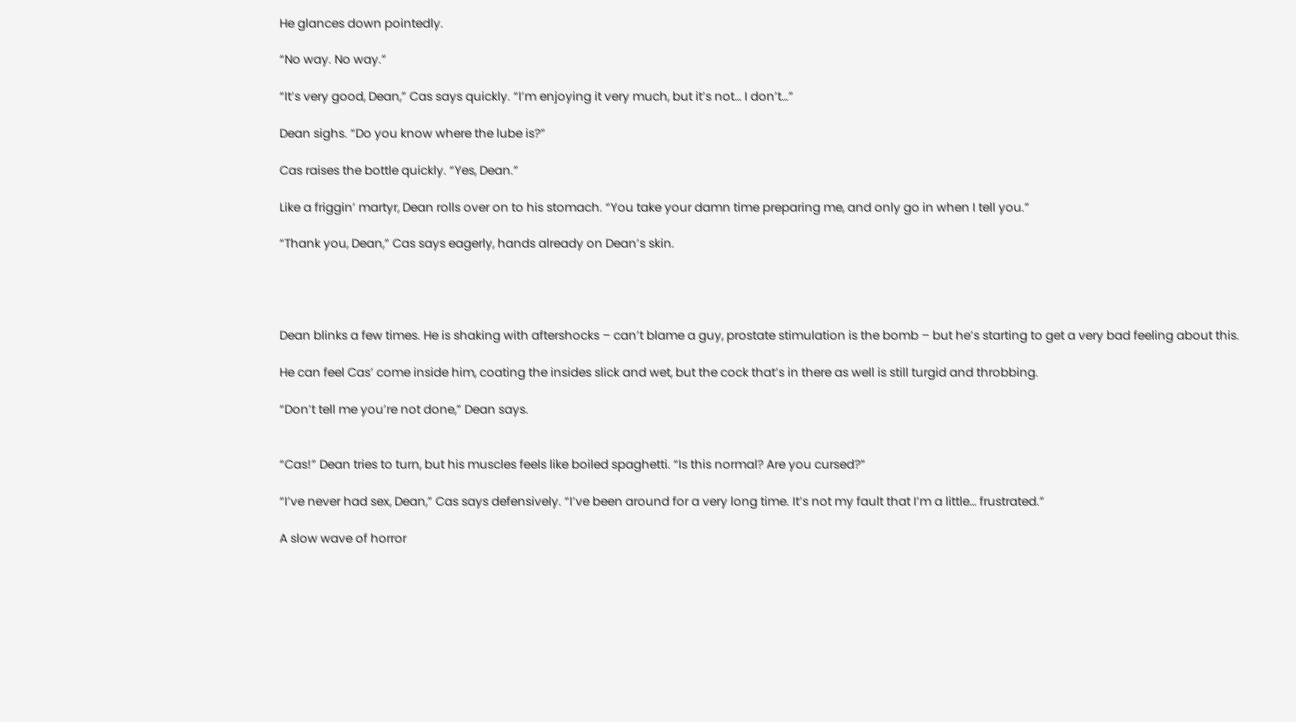He glances down pointedly.

“No way. No way.”

“It’s very good, Dean,” Cas says quickly. “I’m enjoying it very much, but it’s not… I don’t…”

Dean sighs. “Do you know where the lube is?”

Cas raises the bottle quickly. “Yes, Dean.”

Like a friggin’ martyr, Dean rolls over on to his stomach. “You take your damn time preparing me, and only go in when I tell you.”

“Thank you, Dean,” Cas says eagerly, hands already on Dean’s skin.




Dean blinks a few times. He is shaking with aftershocks – can’t blame a guy, prostate stimulation is the bomb – but he’s starting to get a very bad feeling about this.

He can feel Cas’ come inside him, coating the insides slick and wet, but the cock that’s in there as well is still turgid and throbbing.

“Don’t tell me you’re not done,” Dean says.


“Cas!” Dean tries to turn, but his muscles feels like boiled spaghetti. “Is this normal? Are you cursed?”

“I’ve never had sex, Dean,” Cas says defensively. “I’ve been around for a very long time. It’s not my fault that I’m a little… frustrated.”

A slow wave of horror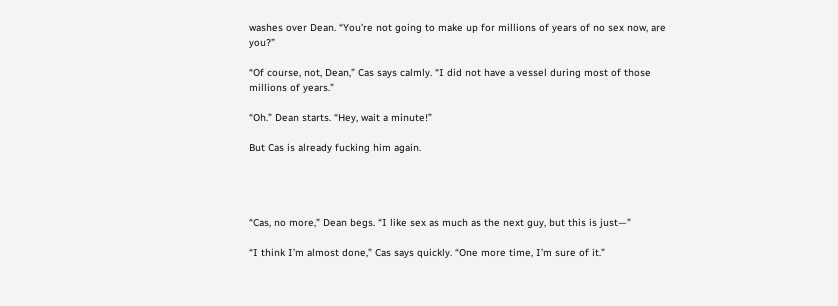washes over Dean. “You’re not going to make up for millions of years of no sex now, are you?”

“Of course, not, Dean,” Cas says calmly. “I did not have a vessel during most of those millions of years.”

“Oh.” Dean starts. “Hey, wait a minute!”

But Cas is already fucking him again.




“Cas, no more,” Dean begs. “I like sex as much as the next guy, but this is just—”

“I think I’m almost done,” Cas says quickly. “One more time, I’m sure of it.”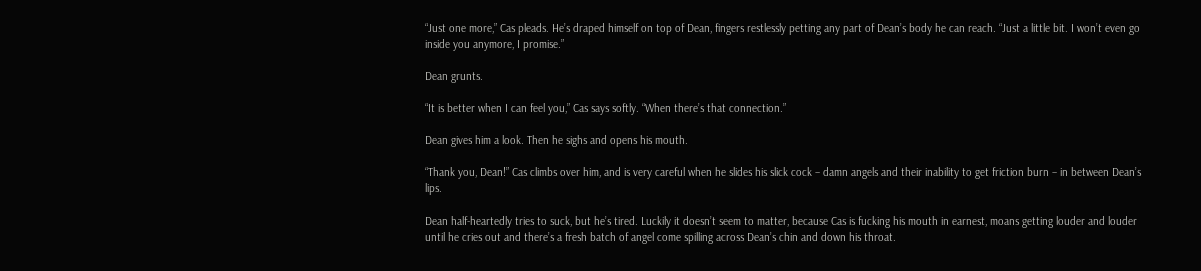“Just one more,” Cas pleads. He’s draped himself on top of Dean, fingers restlessly petting any part of Dean’s body he can reach. “Just a little bit. I won’t even go inside you anymore, I promise.”

Dean grunts.

“It is better when I can feel you,” Cas says softly. “When there’s that connection.”

Dean gives him a look. Then he sighs and opens his mouth.

“Thank you, Dean!” Cas climbs over him, and is very careful when he slides his slick cock – damn angels and their inability to get friction burn – in between Dean’s lips.

Dean half-heartedly tries to suck, but he’s tired. Luckily it doesn’t seem to matter, because Cas is fucking his mouth in earnest, moans getting louder and louder until he cries out and there’s a fresh batch of angel come spilling across Dean’s chin and down his throat.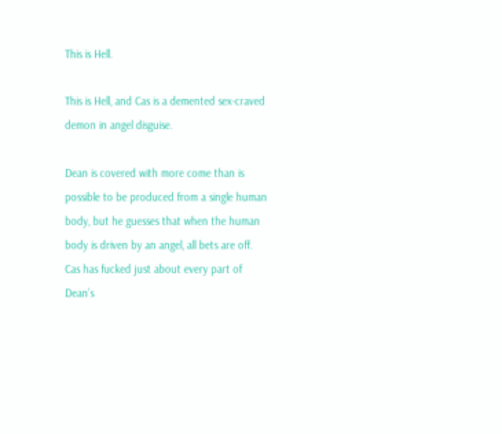This is Hell.

This is Hell, and Cas is a demented sex-craved demon in angel disguise.

Dean is covered with more come than is possible to be produced from a single human body, but he guesses that when the human body is driven by an angel, all bets are off. Cas has fucked just about every part of Dean’s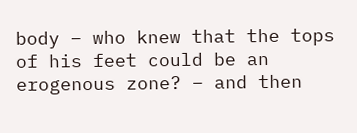body – who knew that the tops of his feet could be an erogenous zone? – and then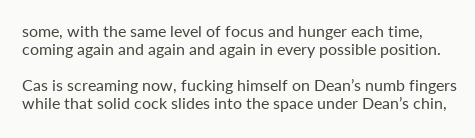some, with the same level of focus and hunger each time, coming again and again and again in every possible position.

Cas is screaming now, fucking himself on Dean’s numb fingers while that solid cock slides into the space under Dean’s chin,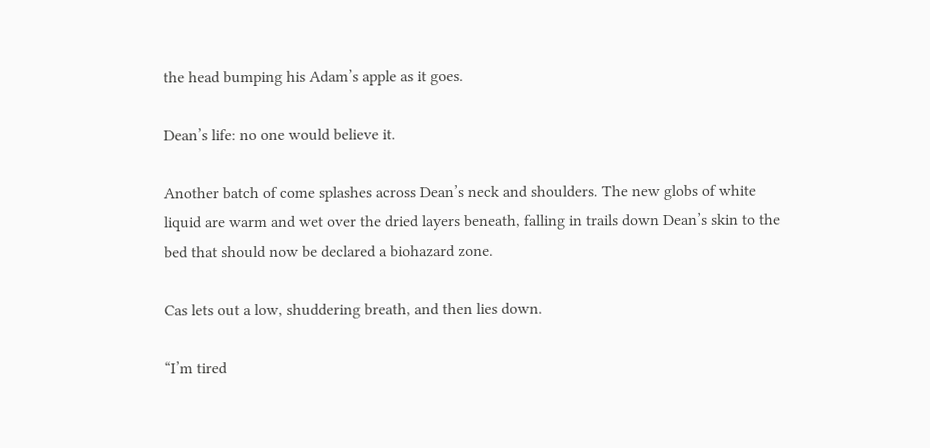the head bumping his Adam’s apple as it goes.

Dean’s life: no one would believe it.

Another batch of come splashes across Dean’s neck and shoulders. The new globs of white liquid are warm and wet over the dried layers beneath, falling in trails down Dean’s skin to the bed that should now be declared a biohazard zone.

Cas lets out a low, shuddering breath, and then lies down.

“I’m tired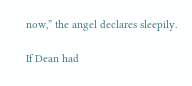now,” the angel declares sleepily.

If Dean had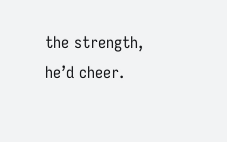the strength, he’d cheer.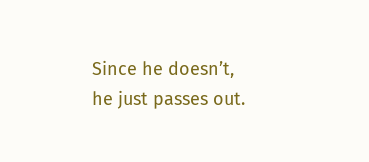Since he doesn’t, he just passes out.